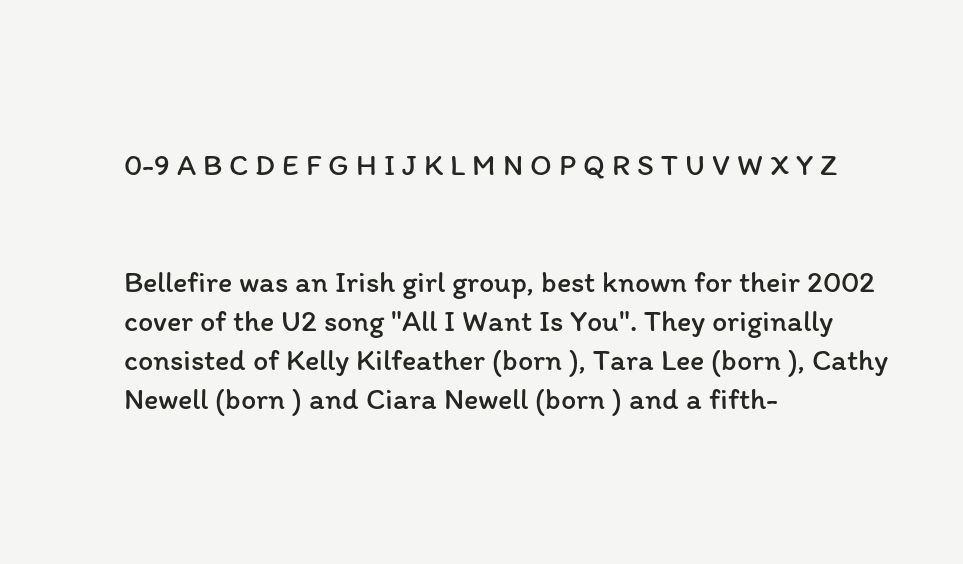0-9 A B C D E F G H I J K L M N O P Q R S T U V W X Y Z


Bellefire was an Irish girl group, best known for their 2002 cover of the U2 song "All I Want Is You". They originally consisted of Kelly Kilfeather (born ), Tara Lee (born ), Cathy Newell (born ) and Ciara Newell (born ) and a fifth-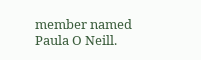member named Paula O Neill.